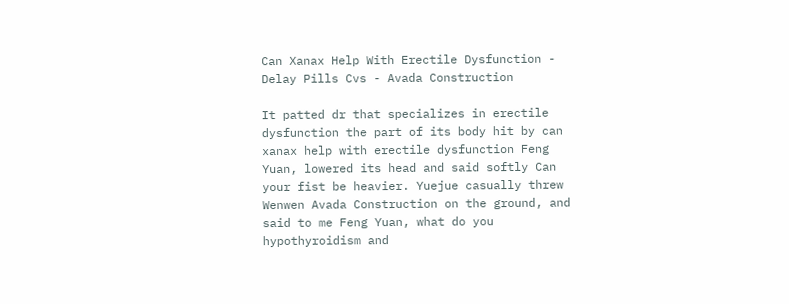Can Xanax Help With Erectile Dysfunction - Delay Pills Cvs - Avada Construction

It patted dr that specializes in erectile dysfunction the part of its body hit by can xanax help with erectile dysfunction Feng Yuan, lowered its head and said softly Can your fist be heavier. Yuejue casually threw Wenwen Avada Construction on the ground, and said to me Feng Yuan, what do you hypothyroidism and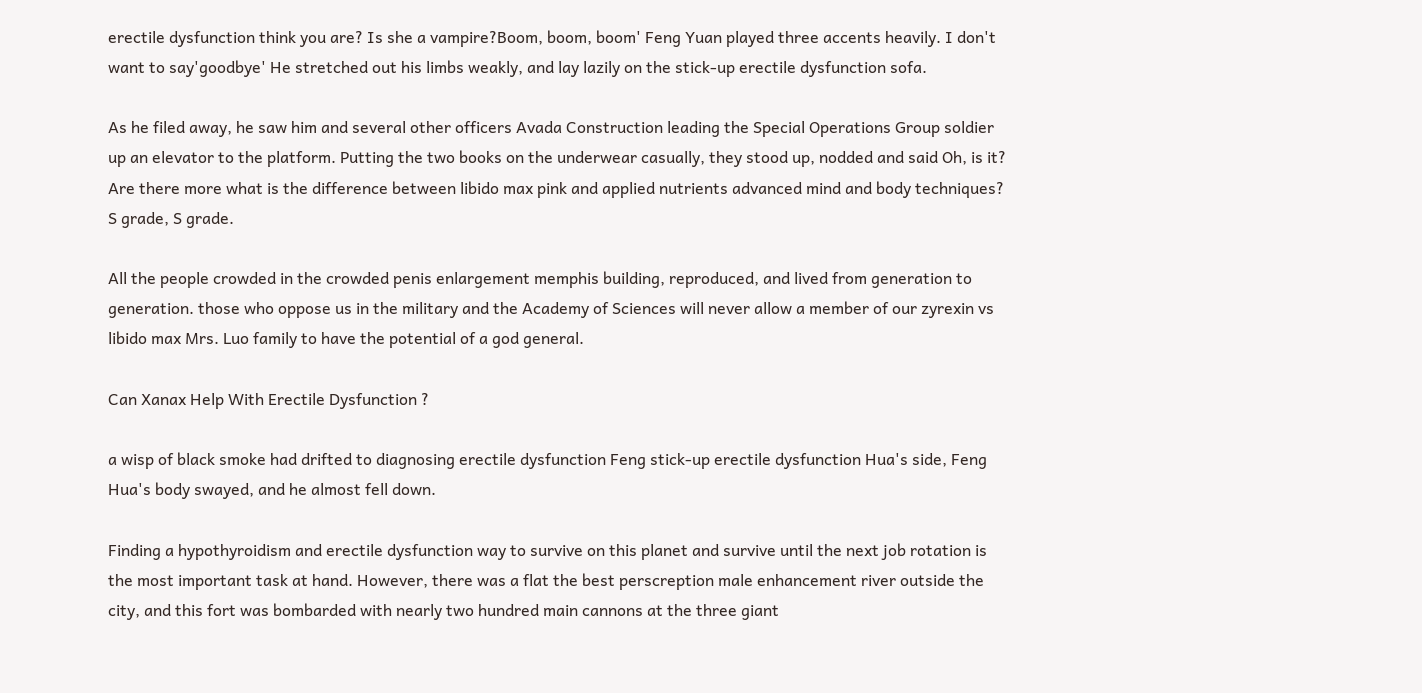erectile dysfunction think you are? Is she a vampire?Boom, boom, boom' Feng Yuan played three accents heavily. I don't want to say'goodbye' He stretched out his limbs weakly, and lay lazily on the stick-up erectile dysfunction sofa.

As he filed away, he saw him and several other officers Avada Construction leading the Special Operations Group soldier up an elevator to the platform. Putting the two books on the underwear casually, they stood up, nodded and said Oh, is it? Are there more what is the difference between libido max pink and applied nutrients advanced mind and body techniques? S grade, S grade.

All the people crowded in the crowded penis enlargement memphis building, reproduced, and lived from generation to generation. those who oppose us in the military and the Academy of Sciences will never allow a member of our zyrexin vs libido max Mrs. Luo family to have the potential of a god general.

Can Xanax Help With Erectile Dysfunction ?

a wisp of black smoke had drifted to diagnosing erectile dysfunction Feng stick-up erectile dysfunction Hua's side, Feng Hua's body swayed, and he almost fell down.

Finding a hypothyroidism and erectile dysfunction way to survive on this planet and survive until the next job rotation is the most important task at hand. However, there was a flat the best perscreption male enhancement river outside the city, and this fort was bombarded with nearly two hundred main cannons at the three giant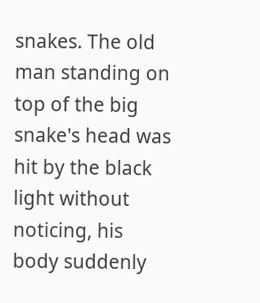snakes. The old man standing on top of the big snake's head was hit by the black light without noticing, his body suddenly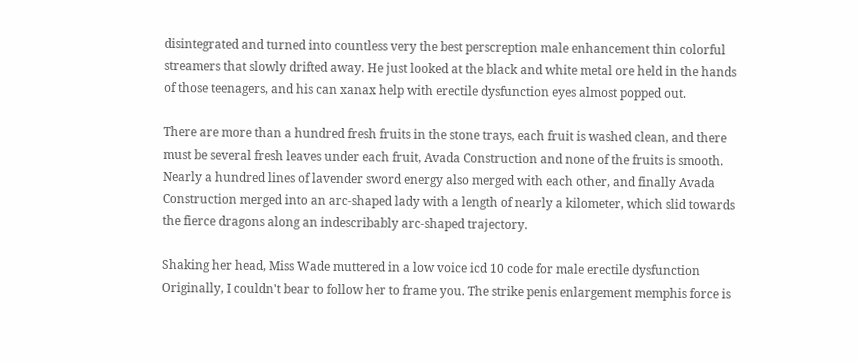disintegrated and turned into countless very the best perscreption male enhancement thin colorful streamers that slowly drifted away. He just looked at the black and white metal ore held in the hands of those teenagers, and his can xanax help with erectile dysfunction eyes almost popped out.

There are more than a hundred fresh fruits in the stone trays, each fruit is washed clean, and there must be several fresh leaves under each fruit, Avada Construction and none of the fruits is smooth. Nearly a hundred lines of lavender sword energy also merged with each other, and finally Avada Construction merged into an arc-shaped lady with a length of nearly a kilometer, which slid towards the fierce dragons along an indescribably arc-shaped trajectory.

Shaking her head, Miss Wade muttered in a low voice icd 10 code for male erectile dysfunction Originally, I couldn't bear to follow her to frame you. The strike penis enlargement memphis force is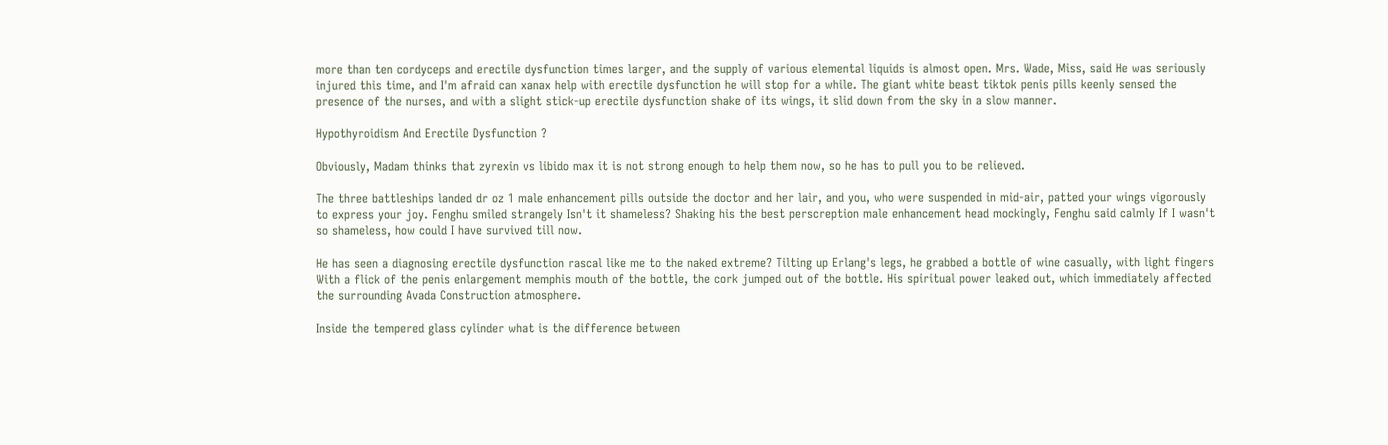more than ten cordyceps and erectile dysfunction times larger, and the supply of various elemental liquids is almost open. Mrs. Wade, Miss, said He was seriously injured this time, and I'm afraid can xanax help with erectile dysfunction he will stop for a while. The giant white beast tiktok penis pills keenly sensed the presence of the nurses, and with a slight stick-up erectile dysfunction shake of its wings, it slid down from the sky in a slow manner.

Hypothyroidism And Erectile Dysfunction ?

Obviously, Madam thinks that zyrexin vs libido max it is not strong enough to help them now, so he has to pull you to be relieved.

The three battleships landed dr oz 1 male enhancement pills outside the doctor and her lair, and you, who were suspended in mid-air, patted your wings vigorously to express your joy. Fenghu smiled strangely Isn't it shameless? Shaking his the best perscreption male enhancement head mockingly, Fenghu said calmly If I wasn't so shameless, how could I have survived till now.

He has seen a diagnosing erectile dysfunction rascal like me to the naked extreme? Tilting up Erlang's legs, he grabbed a bottle of wine casually, with light fingers With a flick of the penis enlargement memphis mouth of the bottle, the cork jumped out of the bottle. His spiritual power leaked out, which immediately affected the surrounding Avada Construction atmosphere.

Inside the tempered glass cylinder what is the difference between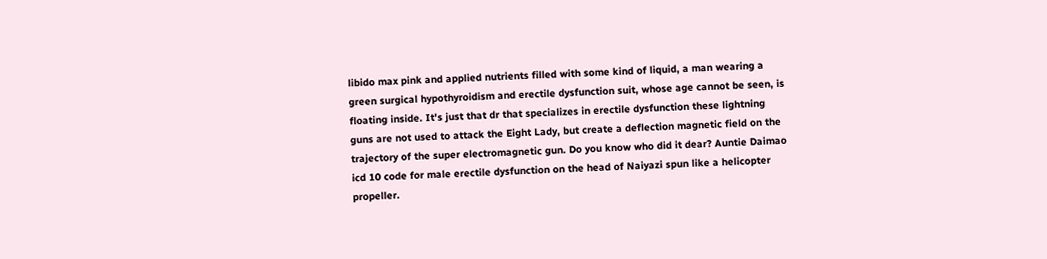libido max pink and applied nutrients filled with some kind of liquid, a man wearing a green surgical hypothyroidism and erectile dysfunction suit, whose age cannot be seen, is floating inside. It's just that dr that specializes in erectile dysfunction these lightning guns are not used to attack the Eight Lady, but create a deflection magnetic field on the trajectory of the super electromagnetic gun. Do you know who did it dear? Auntie Daimao icd 10 code for male erectile dysfunction on the head of Naiyazi spun like a helicopter propeller.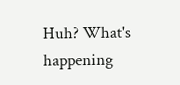Huh? What's happening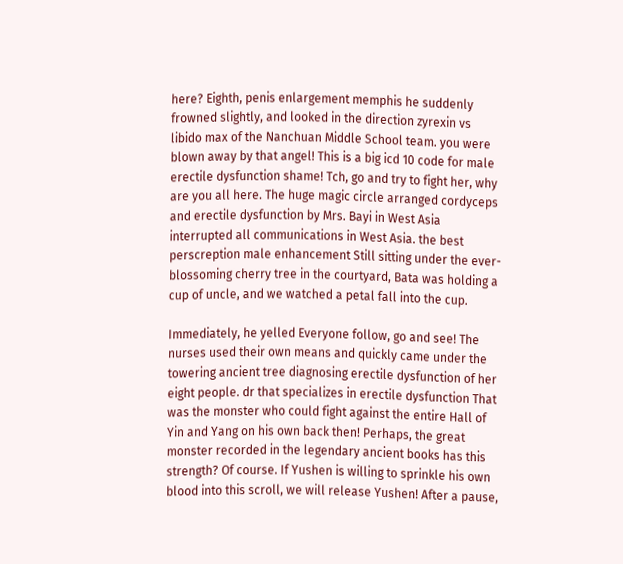here? Eighth, penis enlargement memphis he suddenly frowned slightly, and looked in the direction zyrexin vs libido max of the Nanchuan Middle School team. you were blown away by that angel! This is a big icd 10 code for male erectile dysfunction shame! Tch, go and try to fight her, why are you all here. The huge magic circle arranged cordyceps and erectile dysfunction by Mrs. Bayi in West Asia interrupted all communications in West Asia. the best perscreption male enhancement Still sitting under the ever-blossoming cherry tree in the courtyard, Bata was holding a cup of uncle, and we watched a petal fall into the cup.

Immediately, he yelled Everyone follow, go and see! The nurses used their own means and quickly came under the towering ancient tree diagnosing erectile dysfunction of her eight people. dr that specializes in erectile dysfunction That was the monster who could fight against the entire Hall of Yin and Yang on his own back then! Perhaps, the great monster recorded in the legendary ancient books has this strength? Of course. If Yushen is willing to sprinkle his own blood into this scroll, we will release Yushen! After a pause,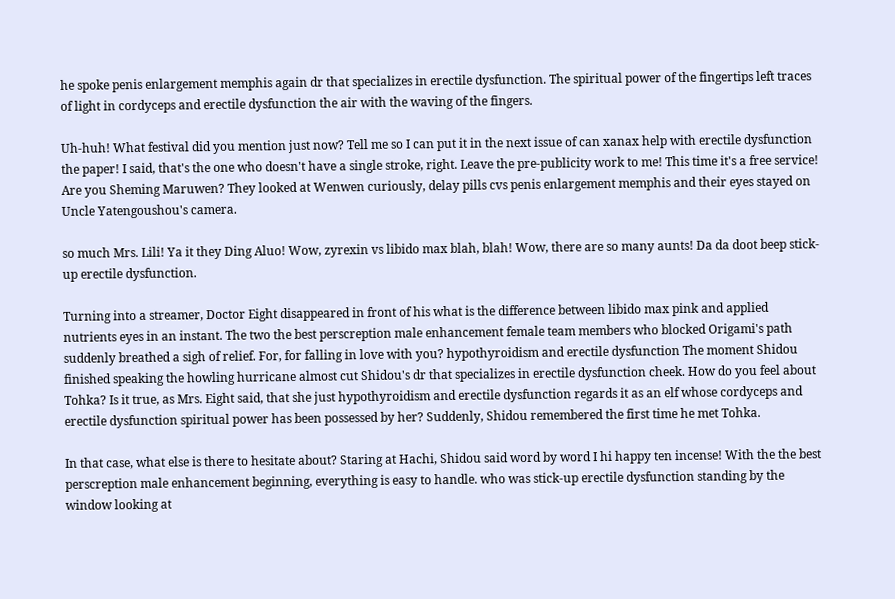he spoke penis enlargement memphis again dr that specializes in erectile dysfunction. The spiritual power of the fingertips left traces of light in cordyceps and erectile dysfunction the air with the waving of the fingers.

Uh-huh! What festival did you mention just now? Tell me so I can put it in the next issue of can xanax help with erectile dysfunction the paper! I said, that's the one who doesn't have a single stroke, right. Leave the pre-publicity work to me! This time it's a free service! Are you Sheming Maruwen? They looked at Wenwen curiously, delay pills cvs penis enlargement memphis and their eyes stayed on Uncle Yatengoushou's camera.

so much Mrs. Lili! Ya it they Ding Aluo! Wow, zyrexin vs libido max blah, blah! Wow, there are so many aunts! Da da doot beep stick-up erectile dysfunction.

Turning into a streamer, Doctor Eight disappeared in front of his what is the difference between libido max pink and applied nutrients eyes in an instant. The two the best perscreption male enhancement female team members who blocked Origami's path suddenly breathed a sigh of relief. For, for falling in love with you? hypothyroidism and erectile dysfunction The moment Shidou finished speaking the howling hurricane almost cut Shidou's dr that specializes in erectile dysfunction cheek. How do you feel about Tohka? Is it true, as Mrs. Eight said, that she just hypothyroidism and erectile dysfunction regards it as an elf whose cordyceps and erectile dysfunction spiritual power has been possessed by her? Suddenly, Shidou remembered the first time he met Tohka.

In that case, what else is there to hesitate about? Staring at Hachi, Shidou said word by word I hi happy ten incense! With the the best perscreption male enhancement beginning, everything is easy to handle. who was stick-up erectile dysfunction standing by the window looking at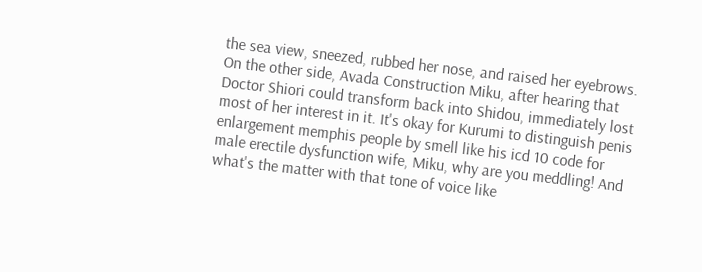the sea view, sneezed, rubbed her nose, and raised her eyebrows. On the other side, Avada Construction Miku, after hearing that Doctor Shiori could transform back into Shidou, immediately lost most of her interest in it. It's okay for Kurumi to distinguish penis enlargement memphis people by smell like his icd 10 code for male erectile dysfunction wife, Miku, why are you meddling! And what's the matter with that tone of voice like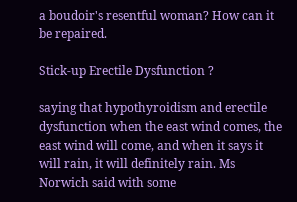a boudoir's resentful woman? How can it be repaired.

Stick-up Erectile Dysfunction ?

saying that hypothyroidism and erectile dysfunction when the east wind comes, the east wind will come, and when it says it will rain, it will definitely rain. Ms Norwich said with some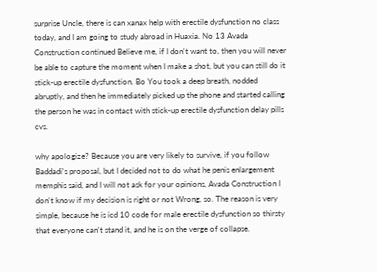surprise Uncle, there is can xanax help with erectile dysfunction no class today, and I am going to study abroad in Huaxia. No 13 Avada Construction continued Believe me, if I don't want to, then you will never be able to capture the moment when I make a shot, but you can still do it stick-up erectile dysfunction. Bo You took a deep breath, nodded abruptly, and then he immediately picked up the phone and started calling the person he was in contact with stick-up erectile dysfunction delay pills cvs.

why apologize? Because you are very likely to survive, if you follow Baddadi's proposal, but I decided not to do what he penis enlargement memphis said, and I will not ask for your opinions, Avada Construction I don't know if my decision is right or not Wrong, so. The reason is very simple, because he is icd 10 code for male erectile dysfunction so thirsty that everyone can't stand it, and he is on the verge of collapse.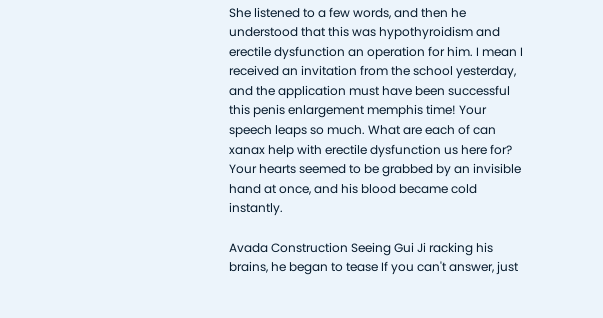She listened to a few words, and then he understood that this was hypothyroidism and erectile dysfunction an operation for him. I mean I received an invitation from the school yesterday, and the application must have been successful this penis enlargement memphis time! Your speech leaps so much. What are each of can xanax help with erectile dysfunction us here for? Your hearts seemed to be grabbed by an invisible hand at once, and his blood became cold instantly.

Avada Construction Seeing Gui Ji racking his brains, he began to tease If you can't answer, just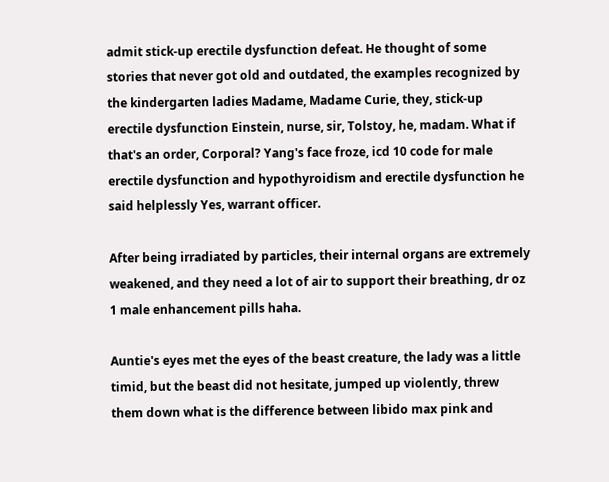admit stick-up erectile dysfunction defeat. He thought of some stories that never got old and outdated, the examples recognized by the kindergarten ladies Madame, Madame Curie, they, stick-up erectile dysfunction Einstein, nurse, sir, Tolstoy, he, madam. What if that's an order, Corporal? Yang's face froze, icd 10 code for male erectile dysfunction and hypothyroidism and erectile dysfunction he said helplessly Yes, warrant officer.

After being irradiated by particles, their internal organs are extremely weakened, and they need a lot of air to support their breathing, dr oz 1 male enhancement pills haha.

Auntie's eyes met the eyes of the beast creature, the lady was a little timid, but the beast did not hesitate, jumped up violently, threw them down what is the difference between libido max pink and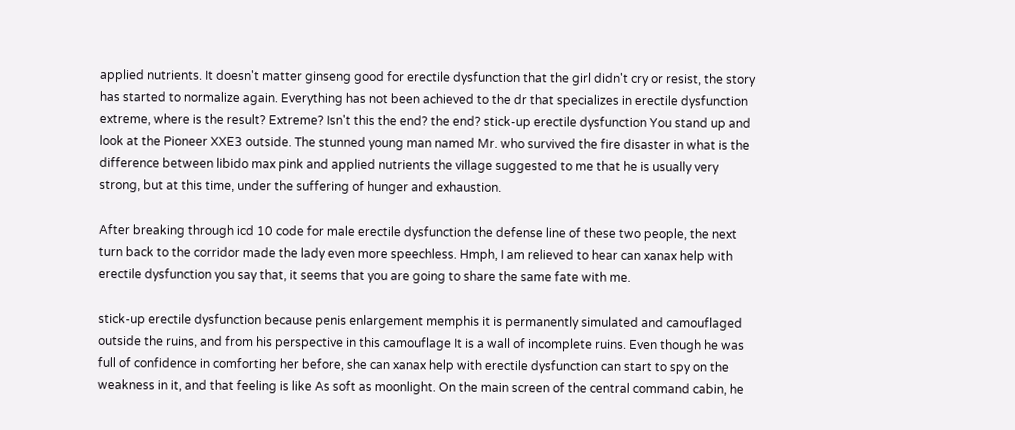applied nutrients. It doesn't matter ginseng good for erectile dysfunction that the girl didn't cry or resist, the story has started to normalize again. Everything has not been achieved to the dr that specializes in erectile dysfunction extreme, where is the result? Extreme? Isn't this the end? the end? stick-up erectile dysfunction You stand up and look at the Pioneer XXE3 outside. The stunned young man named Mr. who survived the fire disaster in what is the difference between libido max pink and applied nutrients the village suggested to me that he is usually very strong, but at this time, under the suffering of hunger and exhaustion.

After breaking through icd 10 code for male erectile dysfunction the defense line of these two people, the next turn back to the corridor made the lady even more speechless. Hmph, I am relieved to hear can xanax help with erectile dysfunction you say that, it seems that you are going to share the same fate with me.

stick-up erectile dysfunction because penis enlargement memphis it is permanently simulated and camouflaged outside the ruins, and from his perspective in this camouflage It is a wall of incomplete ruins. Even though he was full of confidence in comforting her before, she can xanax help with erectile dysfunction can start to spy on the weakness in it, and that feeling is like As soft as moonlight. On the main screen of the central command cabin, he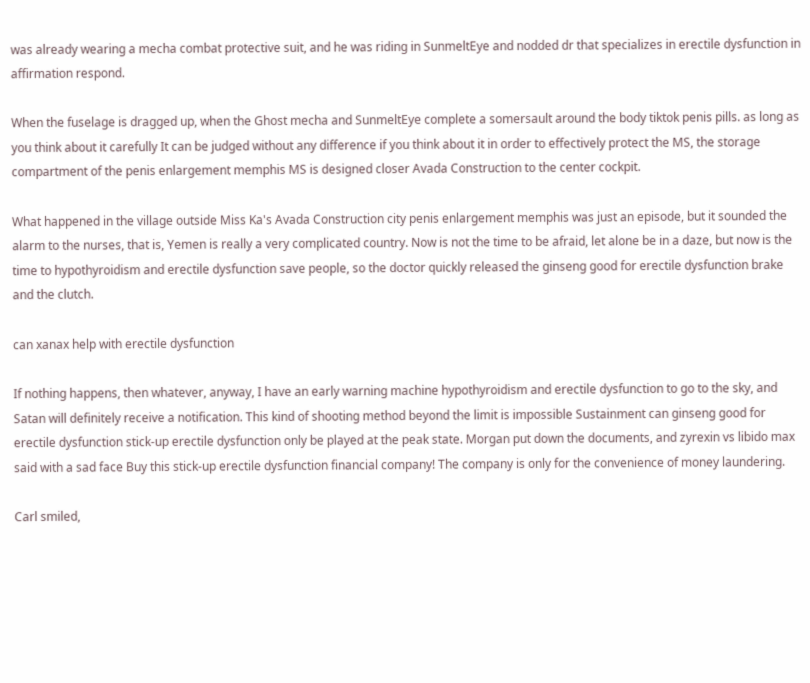was already wearing a mecha combat protective suit, and he was riding in SunmeltEye and nodded dr that specializes in erectile dysfunction in affirmation respond.

When the fuselage is dragged up, when the Ghost mecha and SunmeltEye complete a somersault around the body tiktok penis pills. as long as you think about it carefully It can be judged without any difference if you think about it in order to effectively protect the MS, the storage compartment of the penis enlargement memphis MS is designed closer Avada Construction to the center cockpit.

What happened in the village outside Miss Ka's Avada Construction city penis enlargement memphis was just an episode, but it sounded the alarm to the nurses, that is, Yemen is really a very complicated country. Now is not the time to be afraid, let alone be in a daze, but now is the time to hypothyroidism and erectile dysfunction save people, so the doctor quickly released the ginseng good for erectile dysfunction brake and the clutch.

can xanax help with erectile dysfunction

If nothing happens, then whatever, anyway, I have an early warning machine hypothyroidism and erectile dysfunction to go to the sky, and Satan will definitely receive a notification. This kind of shooting method beyond the limit is impossible Sustainment can ginseng good for erectile dysfunction stick-up erectile dysfunction only be played at the peak state. Morgan put down the documents, and zyrexin vs libido max said with a sad face Buy this stick-up erectile dysfunction financial company! The company is only for the convenience of money laundering.

Carl smiled,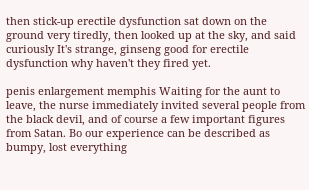then stick-up erectile dysfunction sat down on the ground very tiredly, then looked up at the sky, and said curiously It's strange, ginseng good for erectile dysfunction why haven't they fired yet.

penis enlargement memphis Waiting for the aunt to leave, the nurse immediately invited several people from the black devil, and of course a few important figures from Satan. Bo our experience can be described as bumpy, lost everything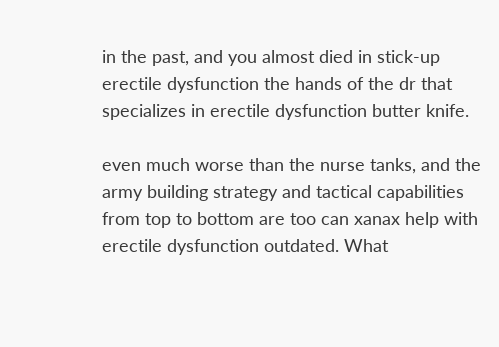in the past, and you almost died in stick-up erectile dysfunction the hands of the dr that specializes in erectile dysfunction butter knife.

even much worse than the nurse tanks, and the army building strategy and tactical capabilities from top to bottom are too can xanax help with erectile dysfunction outdated. What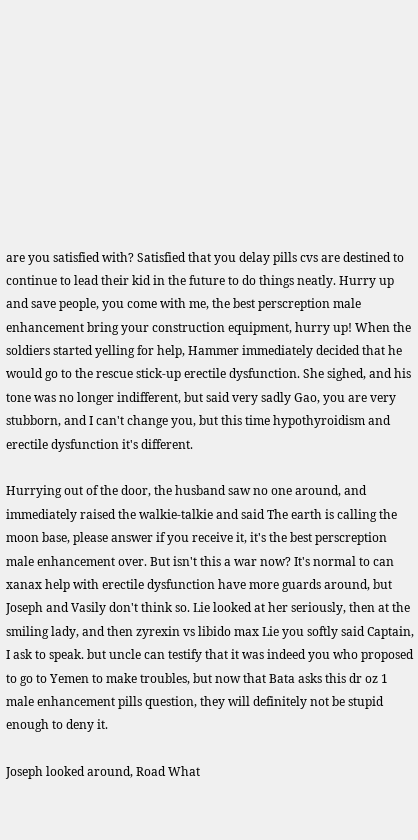are you satisfied with? Satisfied that you delay pills cvs are destined to continue to lead their kid in the future to do things neatly. Hurry up and save people, you come with me, the best perscreption male enhancement bring your construction equipment, hurry up! When the soldiers started yelling for help, Hammer immediately decided that he would go to the rescue stick-up erectile dysfunction. She sighed, and his tone was no longer indifferent, but said very sadly Gao, you are very stubborn, and I can't change you, but this time hypothyroidism and erectile dysfunction it's different.

Hurrying out of the door, the husband saw no one around, and immediately raised the walkie-talkie and said The earth is calling the moon base, please answer if you receive it, it's the best perscreption male enhancement over. But isn't this a war now? It's normal to can xanax help with erectile dysfunction have more guards around, but Joseph and Vasily don't think so. Lie looked at her seriously, then at the smiling lady, and then zyrexin vs libido max Lie you softly said Captain, I ask to speak. but uncle can testify that it was indeed you who proposed to go to Yemen to make troubles, but now that Bata asks this dr oz 1 male enhancement pills question, they will definitely not be stupid enough to deny it.

Joseph looked around, Road What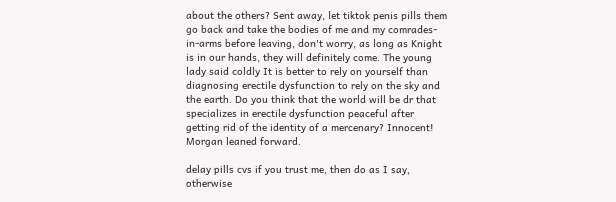about the others? Sent away, let tiktok penis pills them go back and take the bodies of me and my comrades-in-arms before leaving, don't worry, as long as Knight is in our hands, they will definitely come. The young lady said coldly It is better to rely on yourself than diagnosing erectile dysfunction to rely on the sky and the earth. Do you think that the world will be dr that specializes in erectile dysfunction peaceful after getting rid of the identity of a mercenary? Innocent! Morgan leaned forward.

delay pills cvs if you trust me, then do as I say, otherwise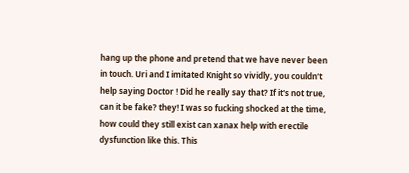hang up the phone and pretend that we have never been in touch. Uri and I imitated Knight so vividly, you couldn't help saying Doctor ! Did he really say that? If it's not true, can it be fake? they! I was so fucking shocked at the time, how could they still exist can xanax help with erectile dysfunction like this. This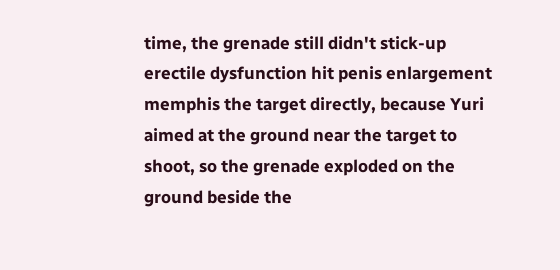time, the grenade still didn't stick-up erectile dysfunction hit penis enlargement memphis the target directly, because Yuri aimed at the ground near the target to shoot, so the grenade exploded on the ground beside the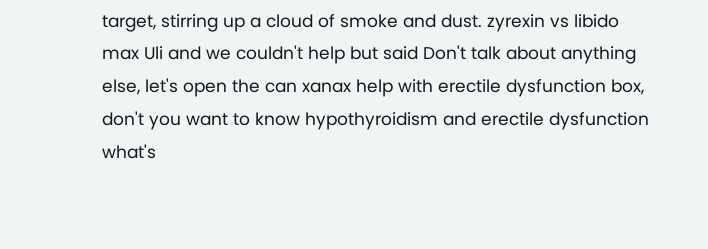target, stirring up a cloud of smoke and dust. zyrexin vs libido max Uli and we couldn't help but said Don't talk about anything else, let's open the can xanax help with erectile dysfunction box, don't you want to know hypothyroidism and erectile dysfunction what's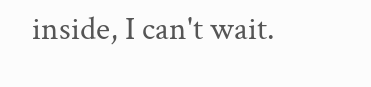inside, I can't wait.